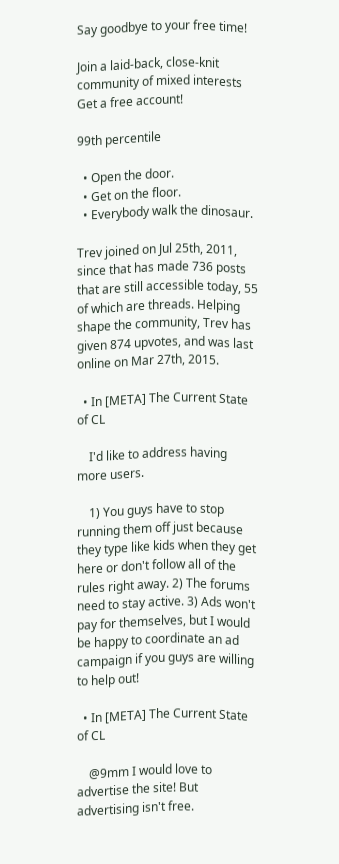Say goodbye to your free time!

Join a laid-back, close-knit community of mixed interests Get a free account!

99th percentile

  • Open the door.
  • Get on the floor.
  • Everybody walk the dinosaur.

Trev joined on Jul 25th, 2011, since that has made 736 posts that are still accessible today, 55 of which are threads. Helping shape the community, Trev has given 874 upvotes, and was last online on Mar 27th, 2015.

  • In [META] The Current State of CL

    I'd like to address having more users.

    1) You guys have to stop running them off just because they type like kids when they get here or don't follow all of the rules right away. 2) The forums need to stay active. 3) Ads won't pay for themselves, but I would be happy to coordinate an ad campaign if you guys are willing to help out!

  • In [META] The Current State of CL

    @9mm I would love to advertise the site! But advertising isn't free.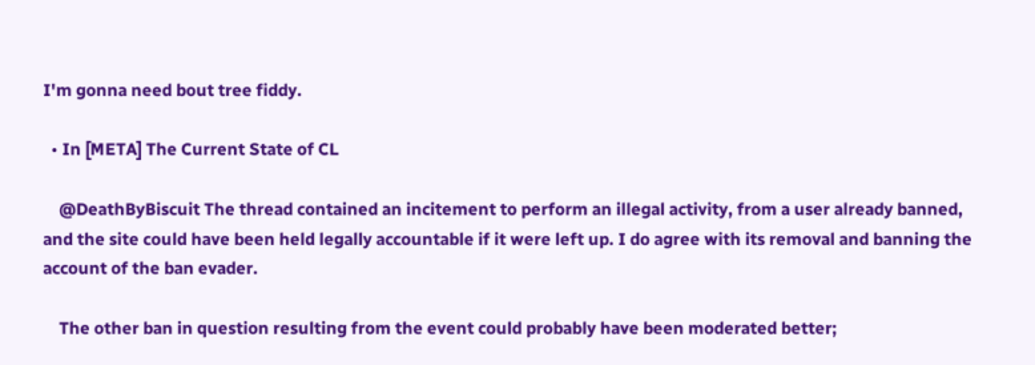I'm gonna need bout tree fiddy.

  • In [META] The Current State of CL

    @DeathByBiscuit The thread contained an incitement to perform an illegal activity, from a user already banned, and the site could have been held legally accountable if it were left up. I do agree with its removal and banning the account of the ban evader.

    The other ban in question resulting from the event could probably have been moderated better;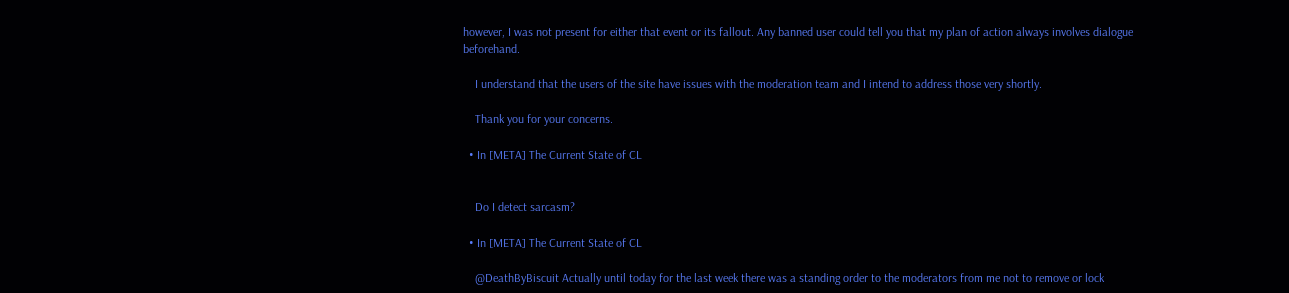however, I was not present for either that event or its fallout. Any banned user could tell you that my plan of action always involves dialogue beforehand.

    I understand that the users of the site have issues with the moderation team and I intend to address those very shortly.

    Thank you for your concerns.

  • In [META] The Current State of CL


    Do I detect sarcasm?

  • In [META] The Current State of CL

    @DeathByBiscuit Actually until today for the last week there was a standing order to the moderators from me not to remove or lock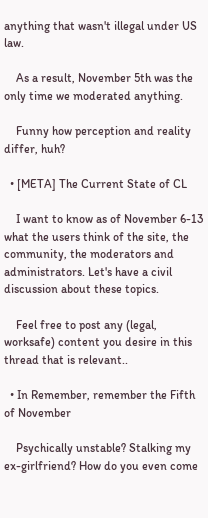anything that wasn't illegal under US law.

    As a result, November 5th was the only time we moderated anything.

    Funny how perception and reality differ, huh?

  • [META] The Current State of CL

    I want to know as of November 6-13 what the users think of the site, the community, the moderators and administrators. Let's have a civil discussion about these topics.

    Feel free to post any (legal, worksafe) content you desire in this thread that is relevant..

  • In Remember, remember the Fifth of November

    Psychically unstable? Stalking my ex-girlfriend? How do you even come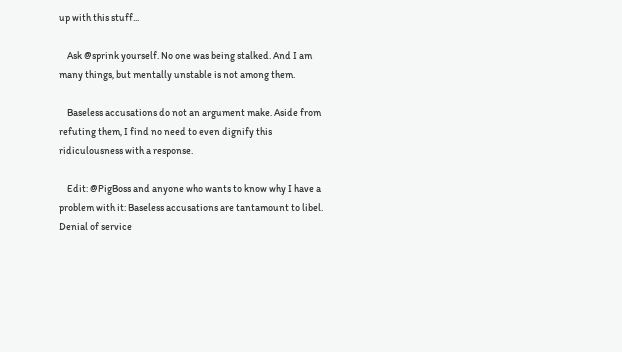up with this stuff...

    Ask @sprink yourself. No one was being stalked. And I am many things, but mentally unstable is not among them.

    Baseless accusations do not an argument make. Aside from refuting them, I find no need to even dignify this ridiculousness with a response.

    Edit: @PigBoss and anyone who wants to know why I have a problem with it: Baseless accusations are tantamount to libel. Denial of service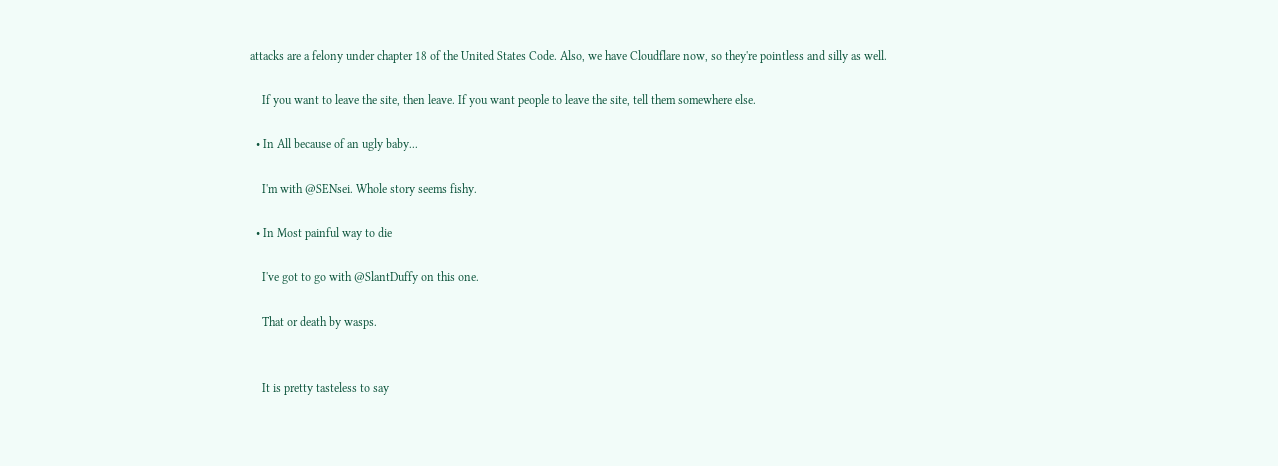attacks are a felony under chapter 18 of the United States Code. Also, we have Cloudflare now, so they're pointless and silly as well.

    If you want to leave the site, then leave. If you want people to leave the site, tell them somewhere else.

  • In All because of an ugly baby...

    I'm with @SENsei. Whole story seems fishy.

  • In Most painful way to die

    I've got to go with @SlantDuffy on this one.

    That or death by wasps.


    It is pretty tasteless to say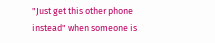"Just get this other phone instead" when someone is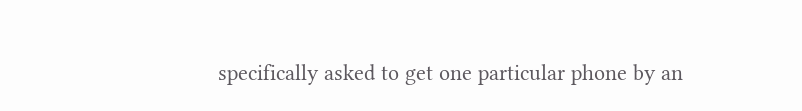specifically asked to get one particular phone by an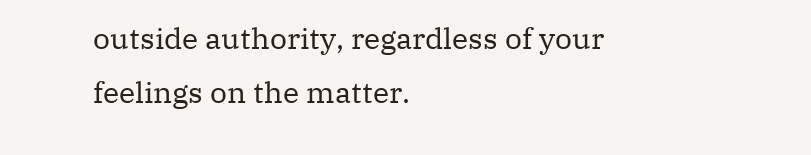outside authority, regardless of your feelings on the matter.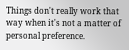Things don't really work that way when it's not a matter of personal preference.